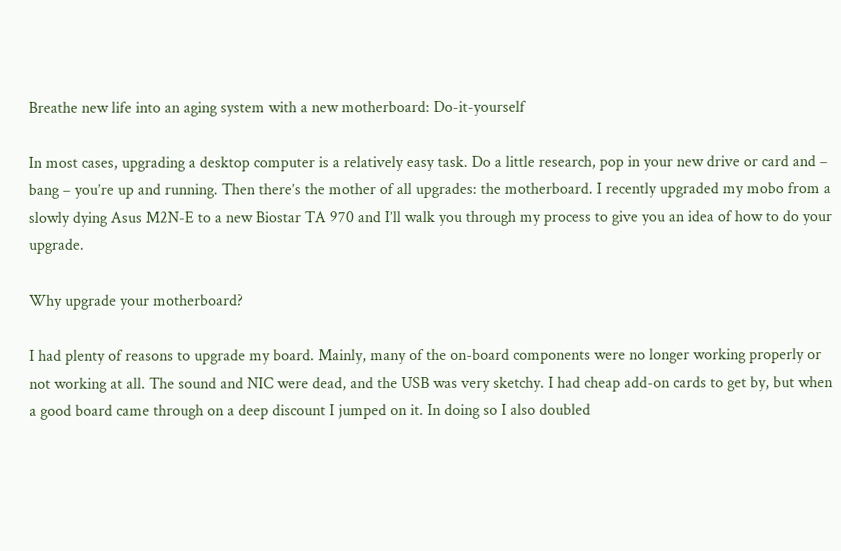Breathe new life into an aging system with a new motherboard: Do-it-yourself

In most cases, upgrading a desktop computer is a relatively easy task. Do a little research, pop in your new drive or card and – bang – you’re up and running. Then there’s the mother of all upgrades: the motherboard. I recently upgraded my mobo from a slowly dying Asus M2N-E to a new Biostar TA 970 and I’ll walk you through my process to give you an idea of how to do your upgrade.

Why upgrade your motherboard?

I had plenty of reasons to upgrade my board. Mainly, many of the on-board components were no longer working properly or not working at all. The sound and NIC were dead, and the USB was very sketchy. I had cheap add-on cards to get by, but when a good board came through on a deep discount I jumped on it. In doing so I also doubled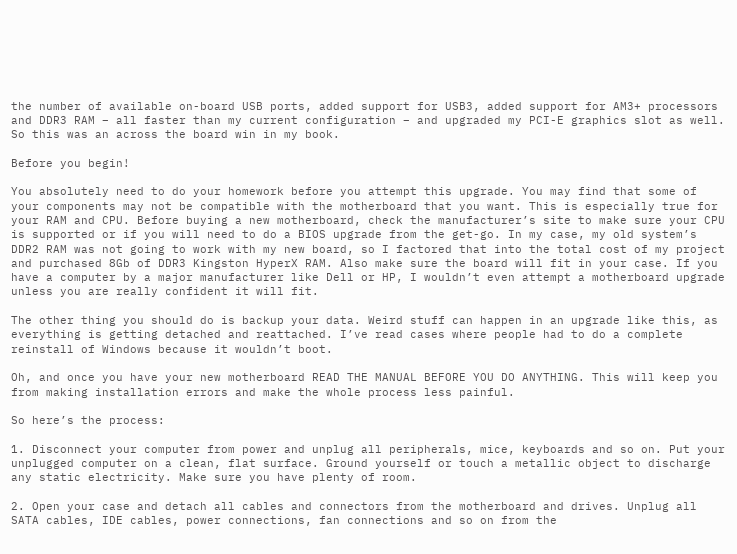the number of available on-board USB ports, added support for USB3, added support for AM3+ processors and DDR3 RAM – all faster than my current configuration – and upgraded my PCI-E graphics slot as well. So this was an across the board win in my book.

Before you begin!

You absolutely need to do your homework before you attempt this upgrade. You may find that some of your components may not be compatible with the motherboard that you want. This is especially true for your RAM and CPU. Before buying a new motherboard, check the manufacturer’s site to make sure your CPU is supported or if you will need to do a BIOS upgrade from the get-go. In my case, my old system’s DDR2 RAM was not going to work with my new board, so I factored that into the total cost of my project and purchased 8Gb of DDR3 Kingston HyperX RAM. Also make sure the board will fit in your case. If you have a computer by a major manufacturer like Dell or HP, I wouldn’t even attempt a motherboard upgrade unless you are really confident it will fit.

The other thing you should do is backup your data. Weird stuff can happen in an upgrade like this, as everything is getting detached and reattached. I’ve read cases where people had to do a complete reinstall of Windows because it wouldn’t boot.

Oh, and once you have your new motherboard READ THE MANUAL BEFORE YOU DO ANYTHING. This will keep you from making installation errors and make the whole process less painful.

So here’s the process:

1. Disconnect your computer from power and unplug all peripherals, mice, keyboards and so on. Put your unplugged computer on a clean, flat surface. Ground yourself or touch a metallic object to discharge any static electricity. Make sure you have plenty of room.

2. Open your case and detach all cables and connectors from the motherboard and drives. Unplug all SATA cables, IDE cables, power connections, fan connections and so on from the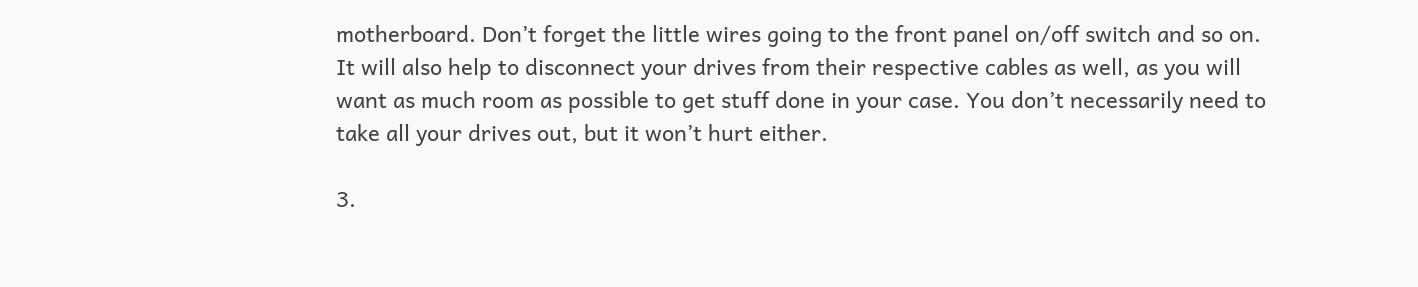motherboard. Don’t forget the little wires going to the front panel on/off switch and so on. It will also help to disconnect your drives from their respective cables as well, as you will want as much room as possible to get stuff done in your case. You don’t necessarily need to take all your drives out, but it won’t hurt either.

3.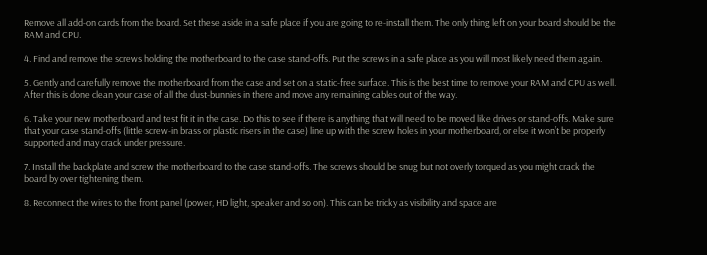Remove all add-on cards from the board. Set these aside in a safe place if you are going to re-install them. The only thing left on your board should be the RAM and CPU.

4. Find and remove the screws holding the motherboard to the case stand-offs. Put the screws in a safe place as you will most likely need them again.

5. Gently and carefully remove the motherboard from the case and set on a static-free surface. This is the best time to remove your RAM and CPU as well. After this is done clean your case of all the dust-bunnies in there and move any remaining cables out of the way.

6. Take your new motherboard and test fit it in the case. Do this to see if there is anything that will need to be moved like drives or stand-offs. Make sure that your case stand-offs (little screw-in brass or plastic risers in the case) line up with the screw holes in your motherboard, or else it won’t be properly supported and may crack under pressure.

7. Install the backplate and screw the motherboard to the case stand-offs. The screws should be snug but not overly torqued as you might crack the board by over tightening them.

8. Reconnect the wires to the front panel (power, HD light, speaker and so on). This can be tricky as visibility and space are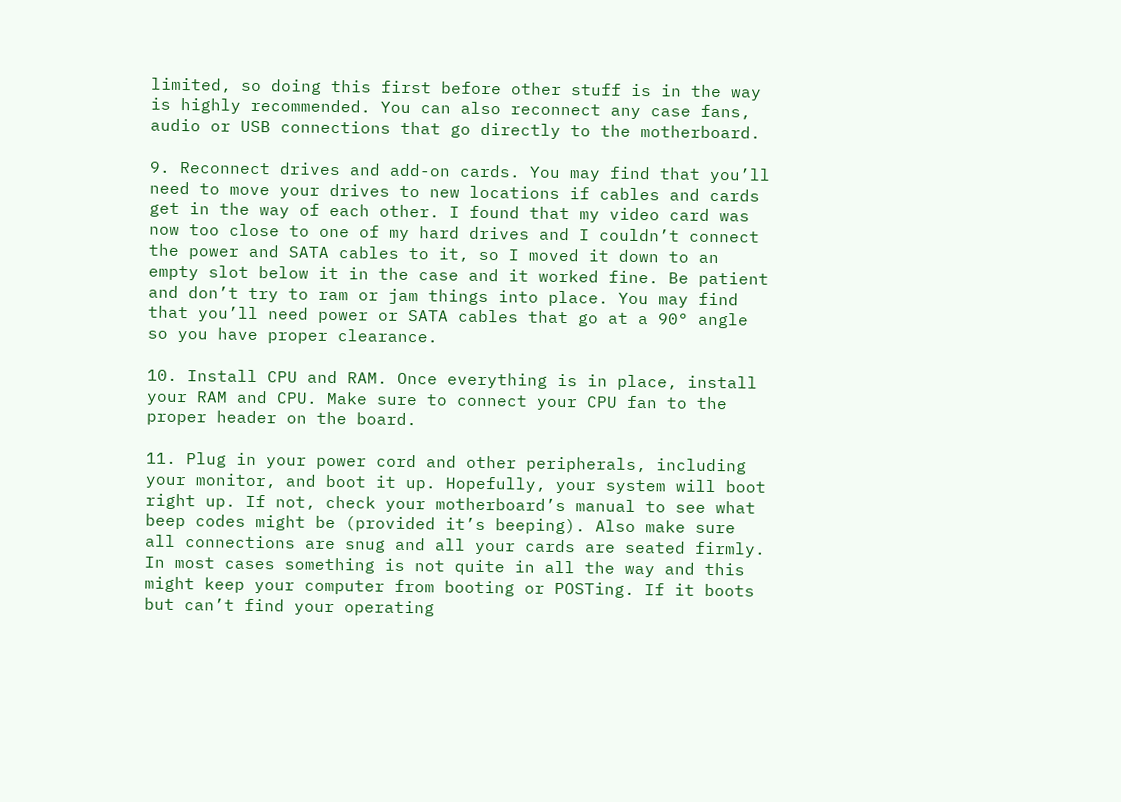limited, so doing this first before other stuff is in the way is highly recommended. You can also reconnect any case fans, audio or USB connections that go directly to the motherboard.

9. Reconnect drives and add-on cards. You may find that you’ll need to move your drives to new locations if cables and cards get in the way of each other. I found that my video card was now too close to one of my hard drives and I couldn’t connect the power and SATA cables to it, so I moved it down to an empty slot below it in the case and it worked fine. Be patient and don’t try to ram or jam things into place. You may find that you’ll need power or SATA cables that go at a 90° angle so you have proper clearance.

10. Install CPU and RAM. Once everything is in place, install your RAM and CPU. Make sure to connect your CPU fan to the proper header on the board.

11. Plug in your power cord and other peripherals, including your monitor, and boot it up. Hopefully, your system will boot right up. If not, check your motherboard’s manual to see what beep codes might be (provided it’s beeping). Also make sure all connections are snug and all your cards are seated firmly. In most cases something is not quite in all the way and this might keep your computer from booting or POSTing. If it boots but can’t find your operating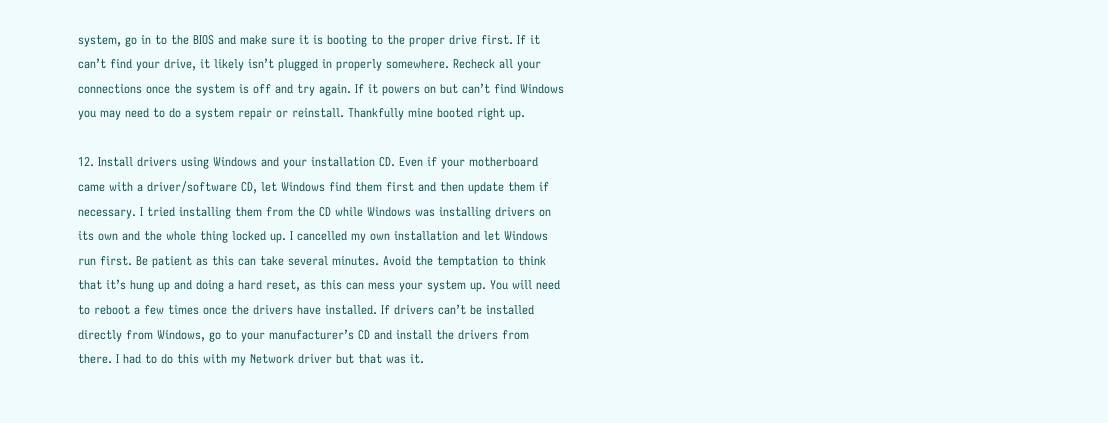system, go in to the BIOS and make sure it is booting to the proper drive first. If it can’t find your drive, it likely isn’t plugged in properly somewhere. Recheck all your connections once the system is off and try again. If it powers on but can’t find Windows you may need to do a system repair or reinstall. Thankfully mine booted right up.

12. Install drivers using Windows and your installation CD. Even if your motherboard came with a driver/software CD, let Windows find them first and then update them if necessary. I tried installing them from the CD while Windows was installing drivers on its own and the whole thing locked up. I cancelled my own installation and let Windows run first. Be patient as this can take several minutes. Avoid the temptation to think that it’s hung up and doing a hard reset, as this can mess your system up. You will need to reboot a few times once the drivers have installed. If drivers can’t be installed directly from Windows, go to your manufacturer’s CD and install the drivers from there. I had to do this with my Network driver but that was it.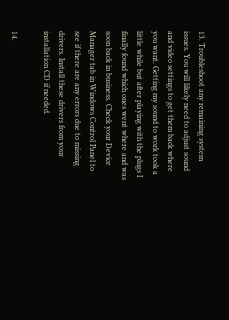13. Troubleshoot any remaining system issues. You will likely need to adjust sound and video settings to get them back where you want. Getting my sound to work took a little while but after playing with the plugs I finally found which ones went where and was soon back in business. Check your Device Manager tab in Windows Control Panel to see if there are any errors due to missing drivers. Install these drivers from your installation CD if needed.

14.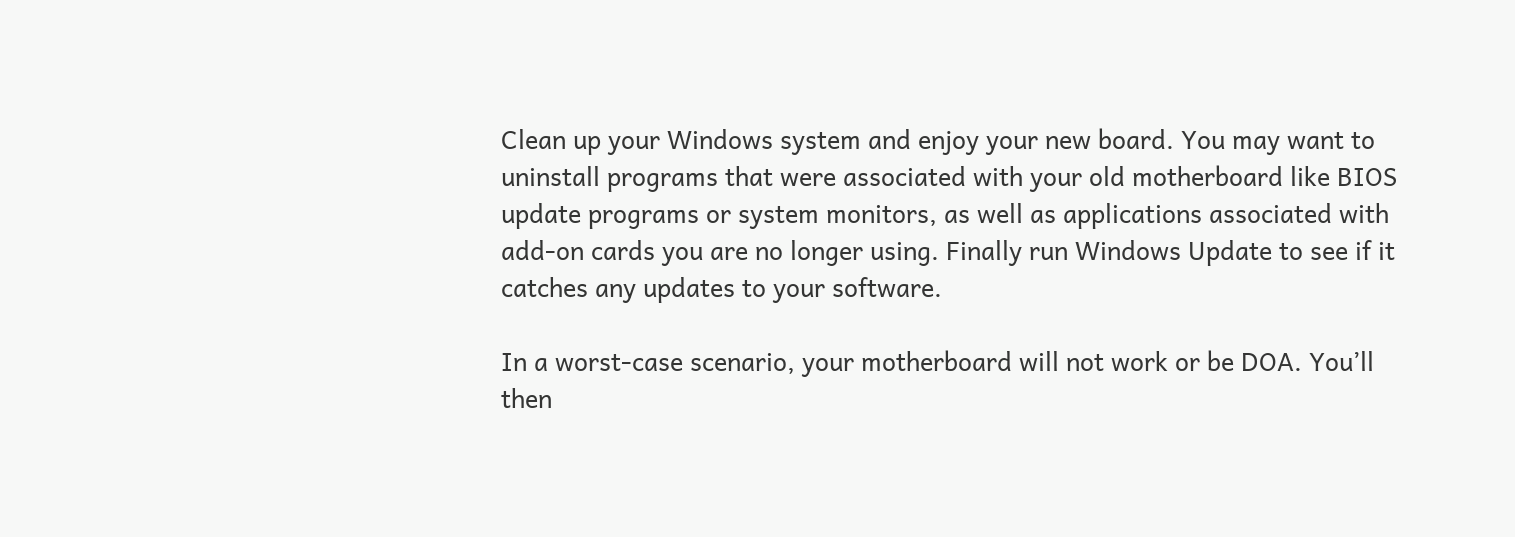Clean up your Windows system and enjoy your new board. You may want to uninstall programs that were associated with your old motherboard like BIOS update programs or system monitors, as well as applications associated with add-on cards you are no longer using. Finally run Windows Update to see if it catches any updates to your software.

In a worst-case scenario, your motherboard will not work or be DOA. You’ll then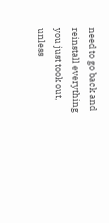need to go back and reinstall everything you just took out, unless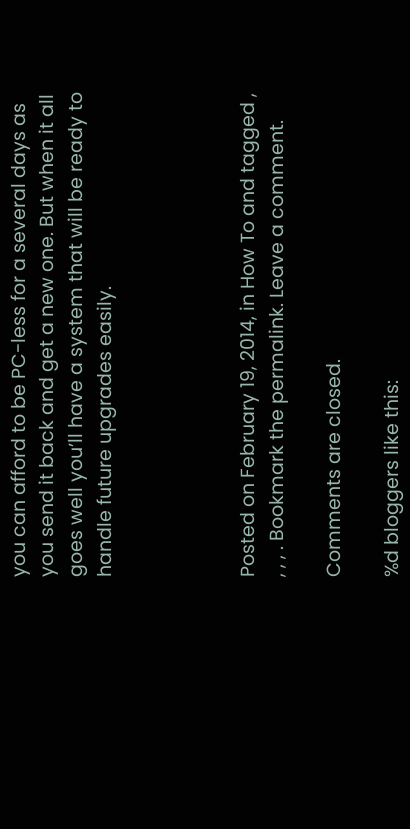you can afford to be PC-less for a several days as you send it back and get a new one. But when it all goes well you’ll have a system that will be ready to handle future upgrades easily.




Posted on February 19, 2014, in How To and tagged , , , , . Bookmark the permalink. Leave a comment.

Comments are closed.

%d bloggers like this: